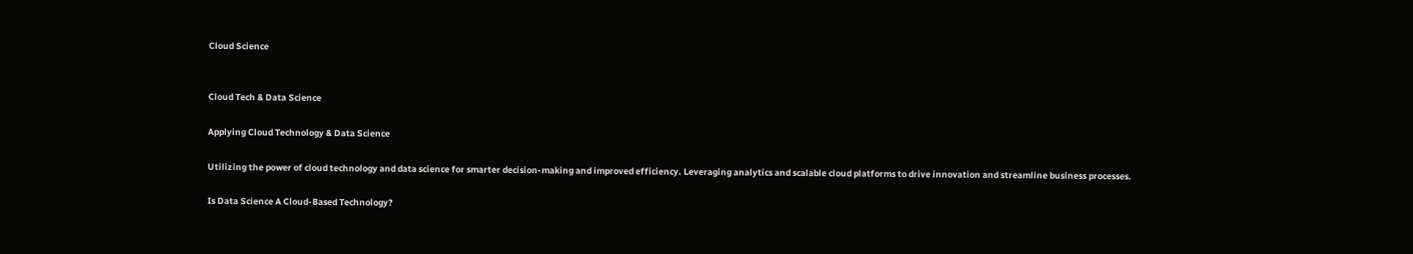Cloud Science


Cloud Tech & Data Science

Applying Cloud Technology & Data Science

Utilizing the power of cloud technology and data science for smarter decision-making and improved efficiency. Leveraging analytics and scalable cloud platforms to drive innovation and streamline business processes.

Is Data Science A Cloud-Based Technology?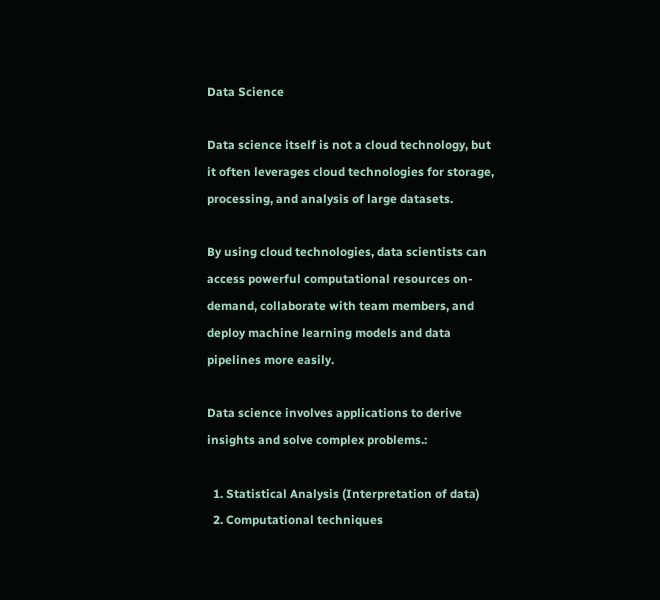Data Science

Data science itself is not a cloud technology, but it often leverages cloud technologies for storage, processing, and analysis of large datasets.

By using cloud technologies, data scientists can access powerful computational resources on-demand, collaborate with team members, and deploy machine learning models and data pipelines more easily.

Data science involves applications to derive insights and solve complex problems.:

  1. Statistical Analysis (Interpretation of data)
  2. Computational techniques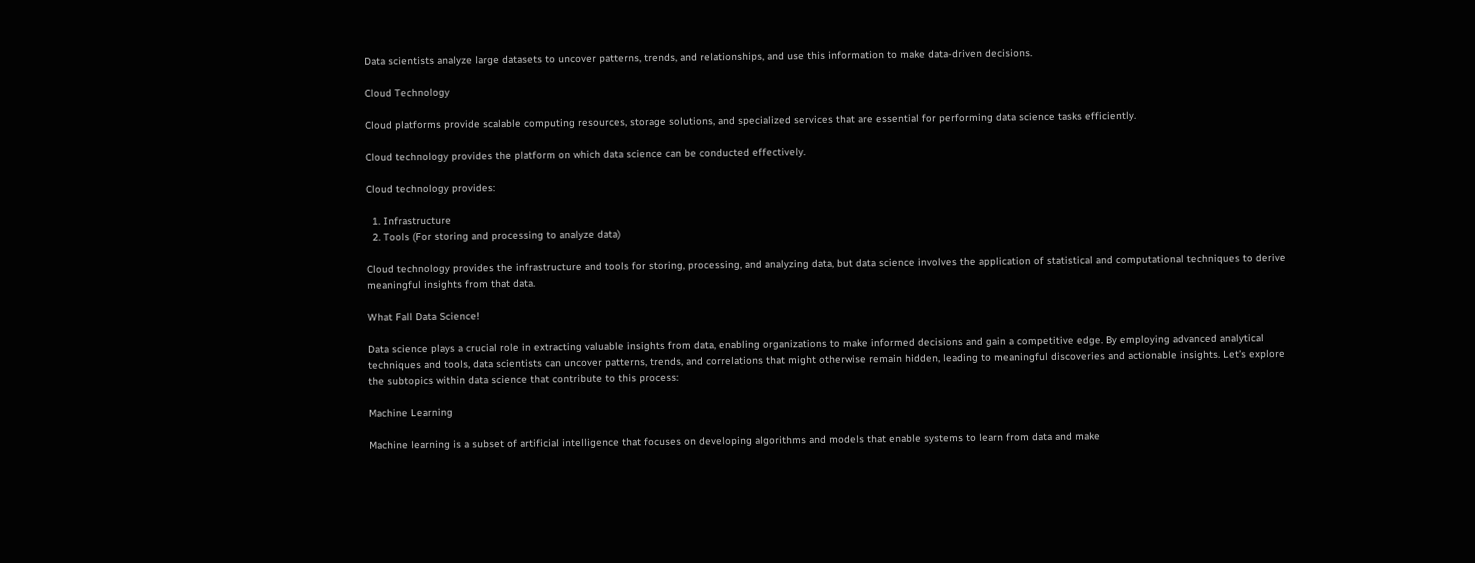Data scientists analyze large datasets to uncover patterns, trends, and relationships, and use this information to make data-driven decisions.

Cloud Technology

Cloud platforms provide scalable computing resources, storage solutions, and specialized services that are essential for performing data science tasks efficiently.

Cloud technology provides the platform on which data science can be conducted effectively.

Cloud technology provides:

  1. Infrastructure
  2. Tools (For storing and processing to analyze data)

Cloud technology provides the infrastructure and tools for storing, processing, and analyzing data, but data science involves the application of statistical and computational techniques to derive meaningful insights from that data.

What Fall Data Science!

Data science plays a crucial role in extracting valuable insights from data, enabling organizations to make informed decisions and gain a competitive edge. By employing advanced analytical techniques and tools, data scientists can uncover patterns, trends, and correlations that might otherwise remain hidden, leading to meaningful discoveries and actionable insights. Let’s explore the subtopics within data science that contribute to this process:

Machine Learning

Machine learning is a subset of artificial intelligence that focuses on developing algorithms and models that enable systems to learn from data and make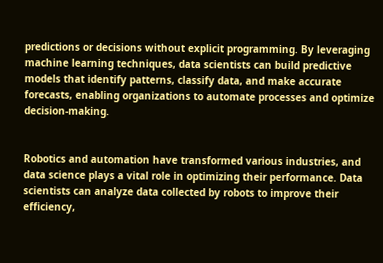predictions or decisions without explicit programming. By leveraging machine learning techniques, data scientists can build predictive models that identify patterns, classify data, and make accurate forecasts, enabling organizations to automate processes and optimize decision-making.


Robotics and automation have transformed various industries, and data science plays a vital role in optimizing their performance. Data scientists can analyze data collected by robots to improve their efficiency,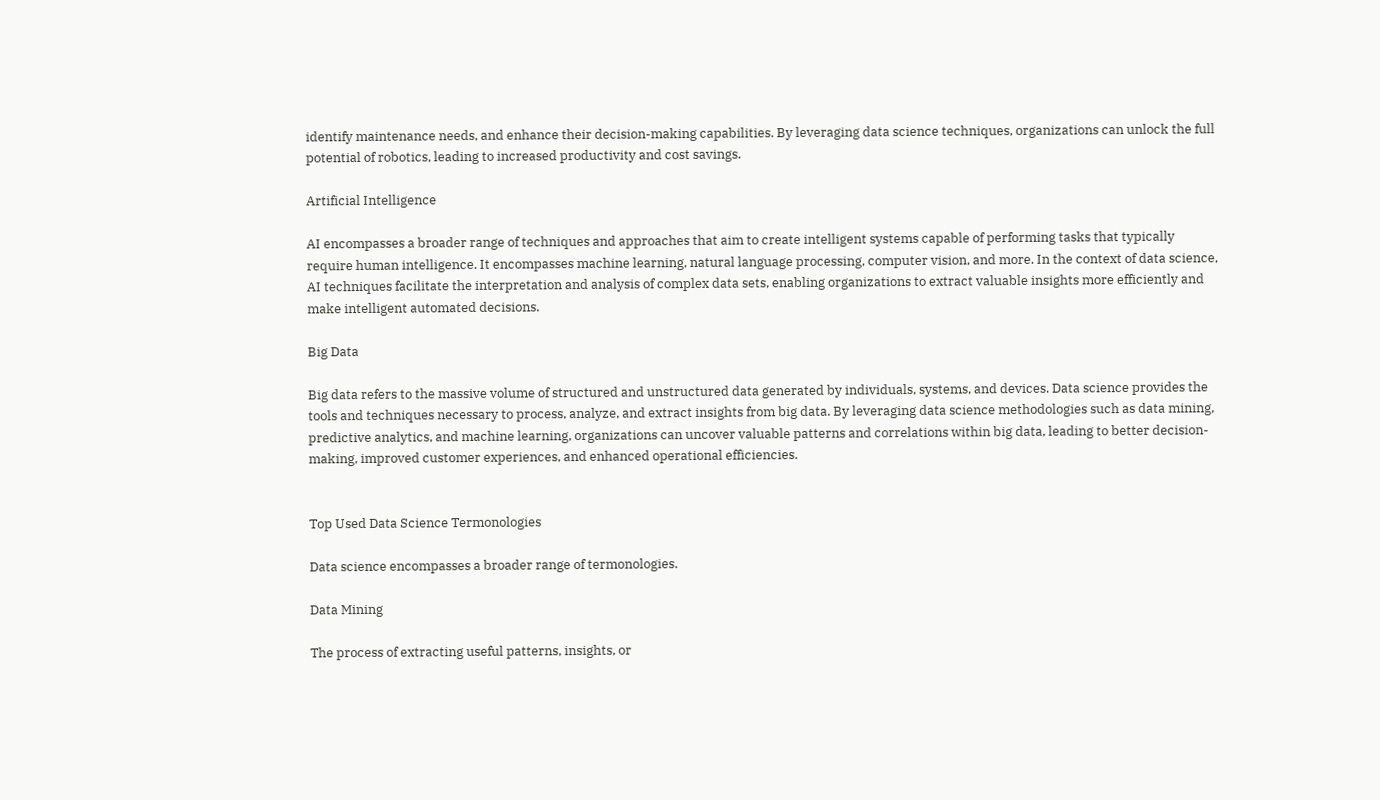identify maintenance needs, and enhance their decision-making capabilities. By leveraging data science techniques, organizations can unlock the full potential of robotics, leading to increased productivity and cost savings.

Artificial Intelligence

AI encompasses a broader range of techniques and approaches that aim to create intelligent systems capable of performing tasks that typically require human intelligence. It encompasses machine learning, natural language processing, computer vision, and more. In the context of data science, AI techniques facilitate the interpretation and analysis of complex data sets, enabling organizations to extract valuable insights more efficiently and make intelligent automated decisions.

Big Data

Big data refers to the massive volume of structured and unstructured data generated by individuals, systems, and devices. Data science provides the tools and techniques necessary to process, analyze, and extract insights from big data. By leveraging data science methodologies such as data mining, predictive analytics, and machine learning, organizations can uncover valuable patterns and correlations within big data, leading to better decision-making, improved customer experiences, and enhanced operational efficiencies.


Top Used Data Science Termonologies

Data science encompasses a broader range of termonologies.

Data Mining

The process of extracting useful patterns, insights, or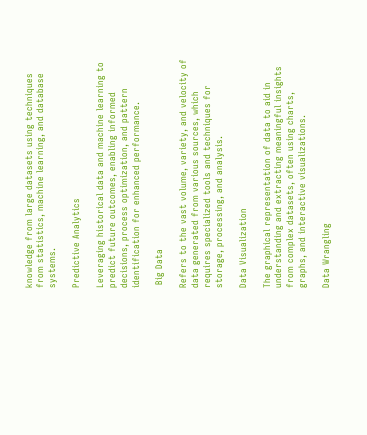knowledge from large datasets using techniques from statistics, machine learning, and database systems.

Predictive Analytics

Leveraging historical data and machine learning to predict future outcomes, enabling informed decisions, process optimization, and pattern identification for enhanced performance.

 Big Data

Refers to the vast volume, variety, and velocity of data generated from various sources, which requires specialized tools and techniques for storage, processing, and analysis.

Data Visualization

The graphical representation of data to aid in understanding and extracting meaningful insights from complex datasets, often using charts, graphs, and interactive visualizations.

Data Wrangling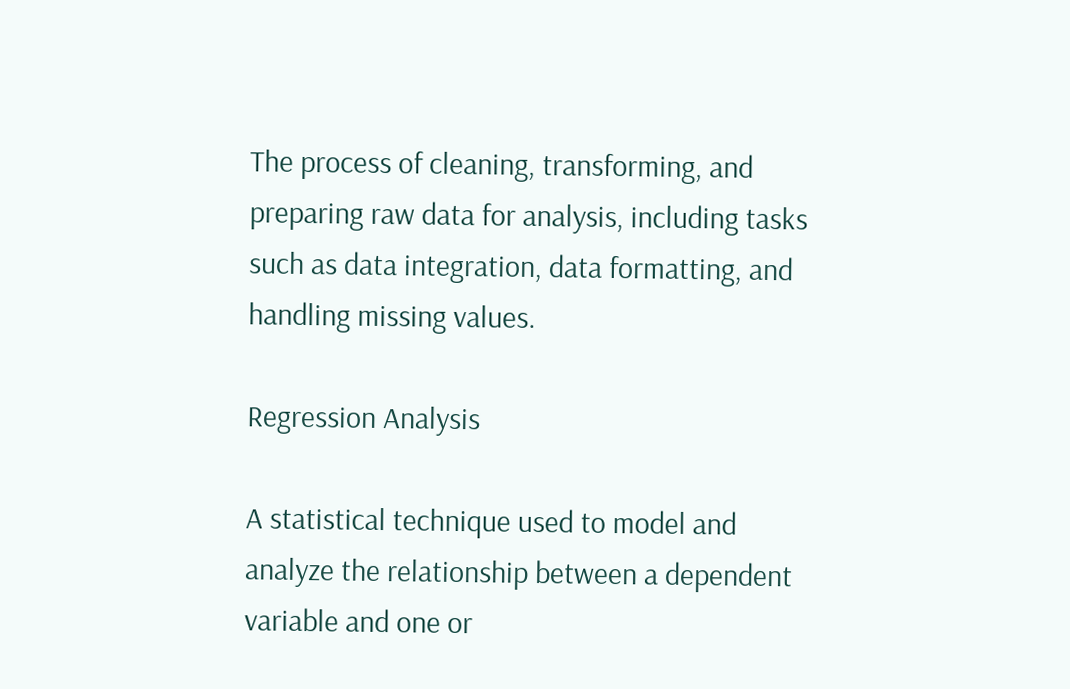The process of cleaning, transforming, and preparing raw data for analysis, including tasks such as data integration, data formatting, and handling missing values.

Regression Analysis

A statistical technique used to model and analyze the relationship between a dependent variable and one or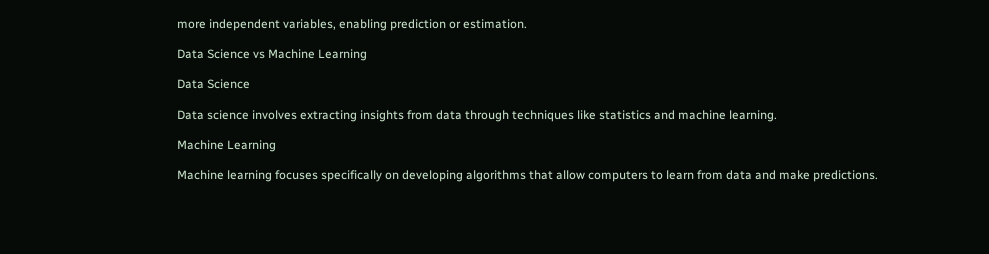more independent variables, enabling prediction or estimation.

Data Science vs Machine Learning

Data Science

Data science involves extracting insights from data through techniques like statistics and machine learning.

Machine Learning

Machine learning focuses specifically on developing algorithms that allow computers to learn from data and make predictions.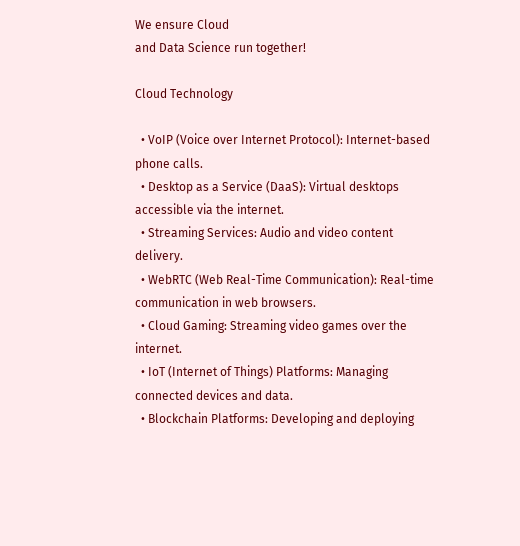We ensure Cloud
and Data Science run together!

Cloud Technology

  • VoIP (Voice over Internet Protocol): Internet-based phone calls.
  • Desktop as a Service (DaaS): Virtual desktops accessible via the internet.
  • Streaming Services: Audio and video content delivery.
  • WebRTC (Web Real-Time Communication): Real-time communication in web browsers.
  • Cloud Gaming: Streaming video games over the internet.
  • IoT (Internet of Things) Platforms: Managing connected devices and data.
  • Blockchain Platforms: Developing and deploying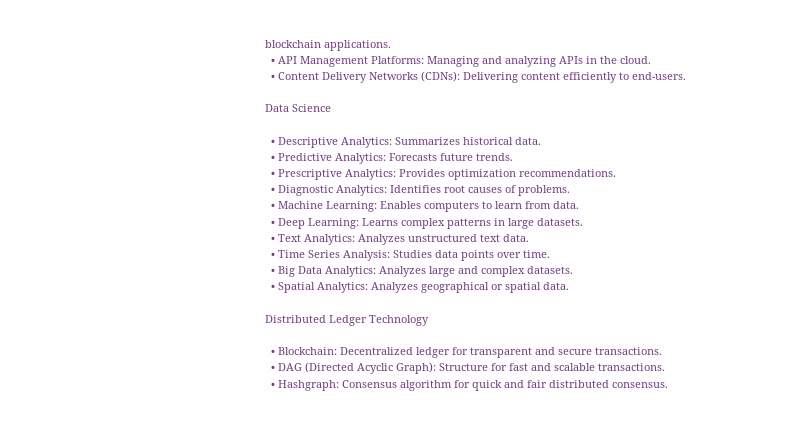blockchain applications.
  • API Management Platforms: Managing and analyzing APIs in the cloud.
  • Content Delivery Networks (CDNs): Delivering content efficiently to end-users.

Data Science

  • Descriptive Analytics: Summarizes historical data.
  • Predictive Analytics: Forecasts future trends.
  • Prescriptive Analytics: Provides optimization recommendations.
  • Diagnostic Analytics: Identifies root causes of problems.
  • Machine Learning: Enables computers to learn from data.
  • Deep Learning: Learns complex patterns in large datasets.
  • Text Analytics: Analyzes unstructured text data.
  • Time Series Analysis: Studies data points over time.
  • Big Data Analytics: Analyzes large and complex datasets.
  • Spatial Analytics: Analyzes geographical or spatial data.

Distributed Ledger Technology

  • Blockchain: Decentralized ledger for transparent and secure transactions.
  • DAG (Directed Acyclic Graph): Structure for fast and scalable transactions.
  • Hashgraph: Consensus algorithm for quick and fair distributed consensus.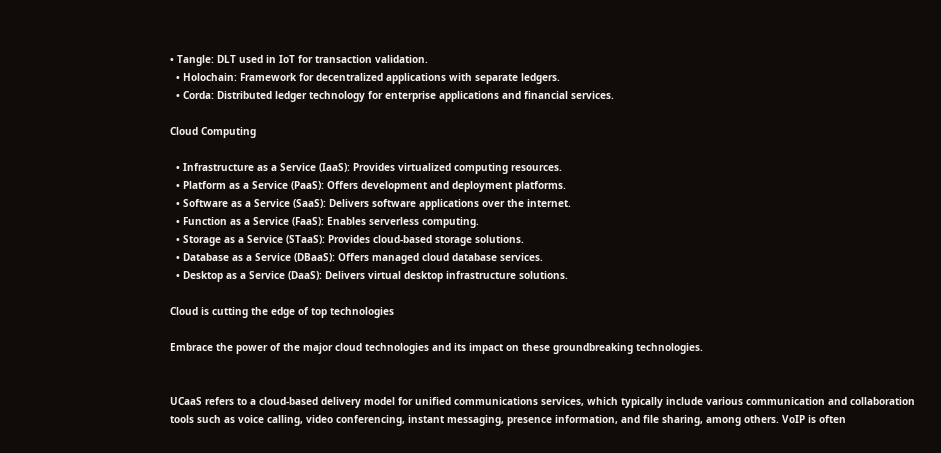• Tangle: DLT used in IoT for transaction validation.
  • Holochain: Framework for decentralized applications with separate ledgers.
  • Corda: Distributed ledger technology for enterprise applications and financial services.

Cloud Computing

  • Infrastructure as a Service (IaaS): Provides virtualized computing resources.
  • Platform as a Service (PaaS): Offers development and deployment platforms.
  • Software as a Service (SaaS): Delivers software applications over the internet.
  • Function as a Service (FaaS): Enables serverless computing.
  • Storage as a Service (STaaS): Provides cloud-based storage solutions.
  • Database as a Service (DBaaS): Offers managed cloud database services.
  • Desktop as a Service (DaaS): Delivers virtual desktop infrastructure solutions.

Cloud is cutting the edge of top technologies

Embrace the power of the major cloud technologies and its impact on these groundbreaking technologies.


UCaaS refers to a cloud-based delivery model for unified communications services, which typically include various communication and collaboration tools such as voice calling, video conferencing, instant messaging, presence information, and file sharing, among others. VoIP is often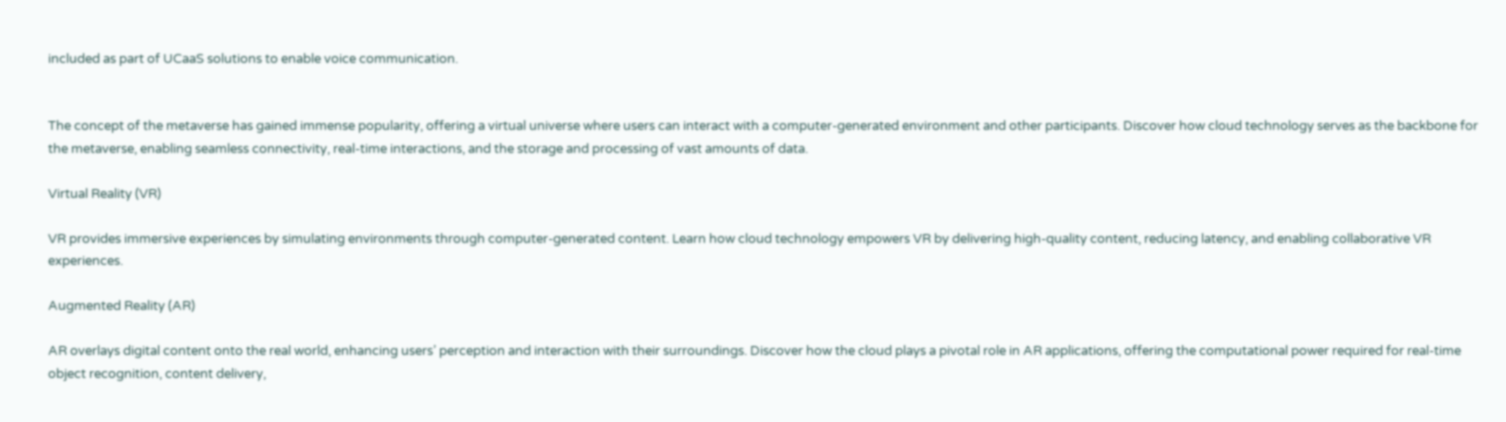included as part of UCaaS solutions to enable voice communication.


The concept of the metaverse has gained immense popularity, offering a virtual universe where users can interact with a computer-generated environment and other participants. Discover how cloud technology serves as the backbone for the metaverse, enabling seamless connectivity, real-time interactions, and the storage and processing of vast amounts of data.

Virtual Reality (VR)

VR provides immersive experiences by simulating environments through computer-generated content. Learn how cloud technology empowers VR by delivering high-quality content, reducing latency, and enabling collaborative VR experiences.

Augmented Reality (AR)

AR overlays digital content onto the real world, enhancing users’ perception and interaction with their surroundings. Discover how the cloud plays a pivotal role in AR applications, offering the computational power required for real-time object recognition, content delivery,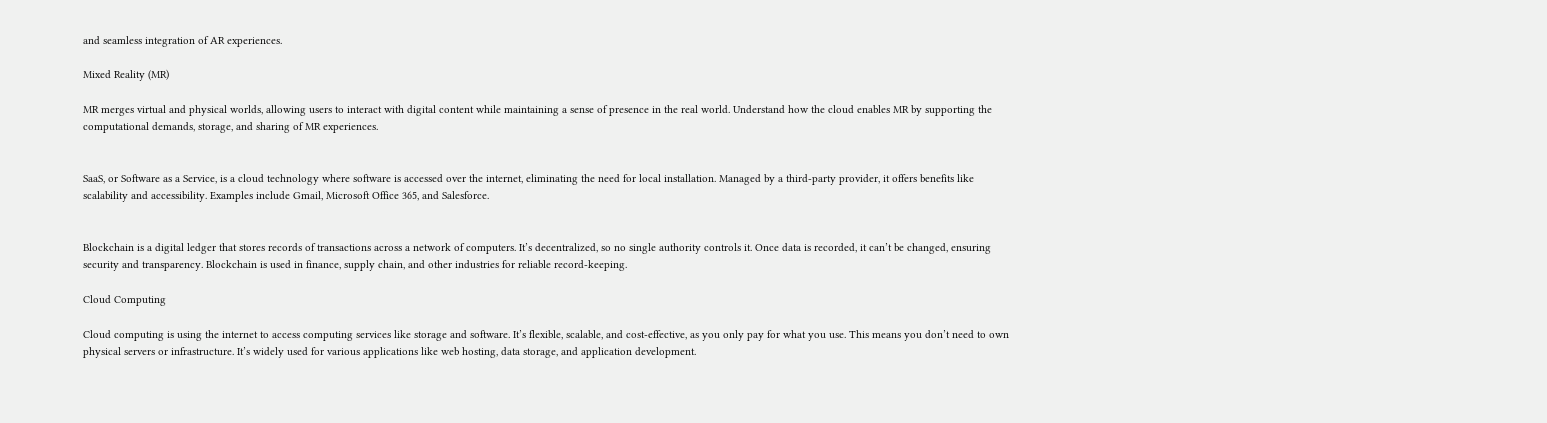and seamless integration of AR experiences.

Mixed Reality (MR)

MR merges virtual and physical worlds, allowing users to interact with digital content while maintaining a sense of presence in the real world. Understand how the cloud enables MR by supporting the computational demands, storage, and sharing of MR experiences.


SaaS, or Software as a Service, is a cloud technology where software is accessed over the internet, eliminating the need for local installation. Managed by a third-party provider, it offers benefits like scalability and accessibility. Examples include Gmail, Microsoft Office 365, and Salesforce.


Blockchain is a digital ledger that stores records of transactions across a network of computers. It’s decentralized, so no single authority controls it. Once data is recorded, it can’t be changed, ensuring security and transparency. Blockchain is used in finance, supply chain, and other industries for reliable record-keeping.

Cloud Computing

Cloud computing is using the internet to access computing services like storage and software. It’s flexible, scalable, and cost-effective, as you only pay for what you use. This means you don’t need to own physical servers or infrastructure. It’s widely used for various applications like web hosting, data storage, and application development.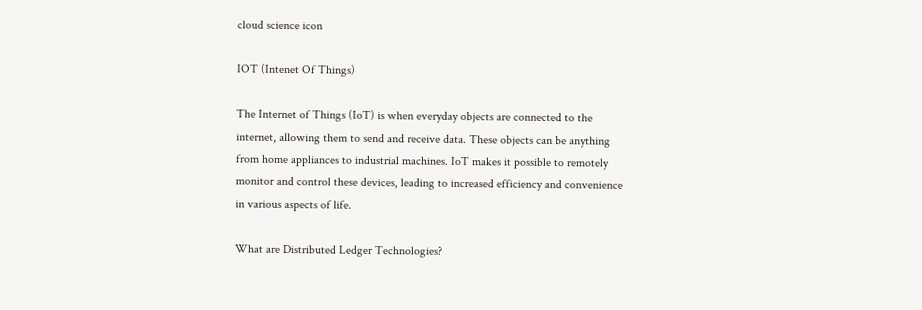cloud science icon

IOT (Intenet Of Things)

The Internet of Things (IoT) is when everyday objects are connected to the internet, allowing them to send and receive data. These objects can be anything from home appliances to industrial machines. IoT makes it possible to remotely monitor and control these devices, leading to increased efficiency and convenience in various aspects of life.

What are Distributed Ledger Technologies?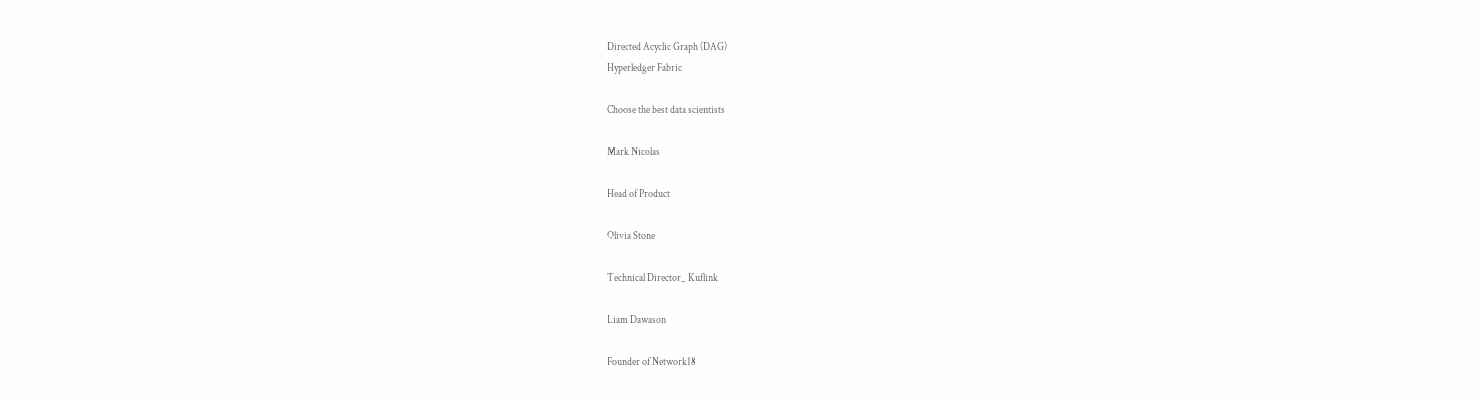Directed Acyclic Graph (DAG)
Hyperledger Fabric

Choose the best data scientists

Mark Nicolas

Head of Product

Olivia Stone

Technical Director_ Kuflink

Liam Dawason

Founder of Network18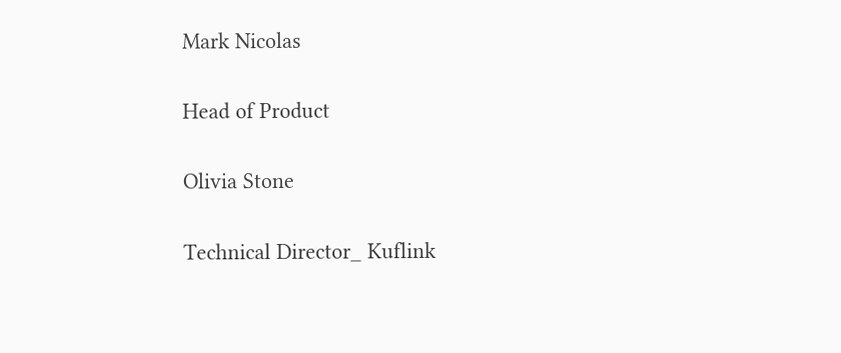Mark Nicolas

Head of Product

Olivia Stone

Technical Director_ Kuflink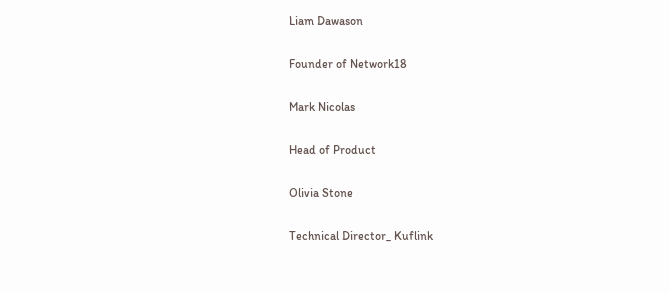Liam Dawason

Founder of Network18

Mark Nicolas

Head of Product

Olivia Stone

Technical Director_ Kuflink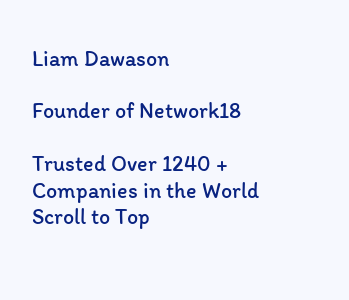Liam Dawason

Founder of Network18

Trusted Over 1240 + Companies in the World
Scroll to Top